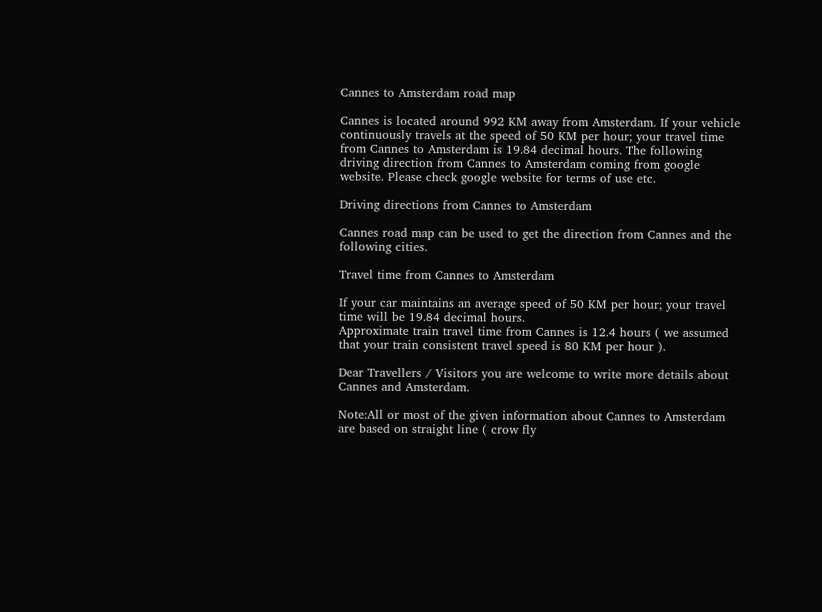Cannes to Amsterdam road map

Cannes is located around 992 KM away from Amsterdam. If your vehicle continuously travels at the speed of 50 KM per hour; your travel time from Cannes to Amsterdam is 19.84 decimal hours. The following driving direction from Cannes to Amsterdam coming from google website. Please check google website for terms of use etc.

Driving directions from Cannes to Amsterdam

Cannes road map can be used to get the direction from Cannes and the following cities.

Travel time from Cannes to Amsterdam

If your car maintains an average speed of 50 KM per hour; your travel time will be 19.84 decimal hours.
Approximate train travel time from Cannes is 12.4 hours ( we assumed that your train consistent travel speed is 80 KM per hour ).

Dear Travellers / Visitors you are welcome to write more details about Cannes and Amsterdam.

Note:All or most of the given information about Cannes to Amsterdam are based on straight line ( crow fly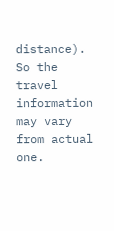distance). So the travel information may vary from actual one.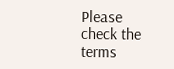Please check the terms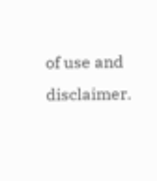of use and disclaimer.